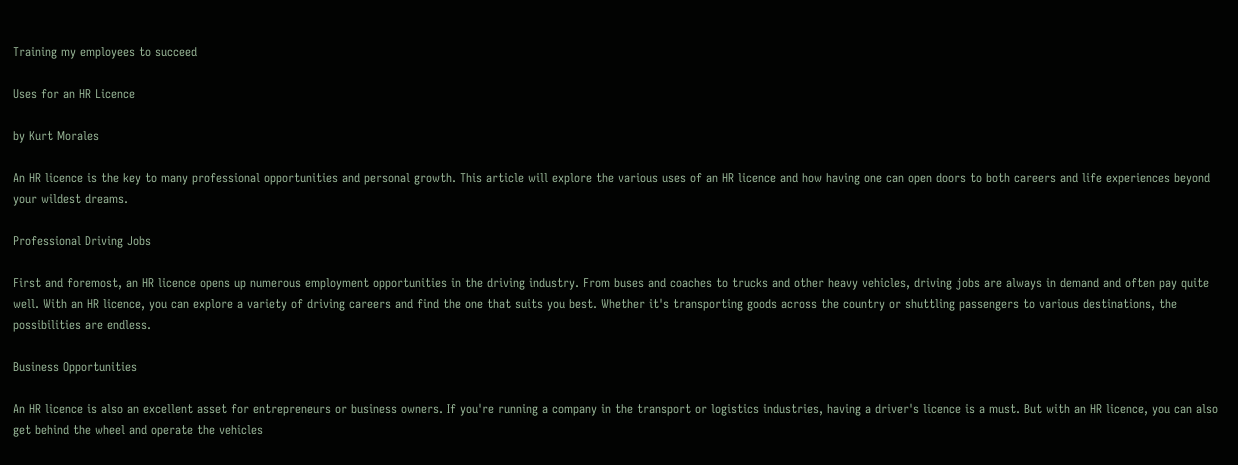Training my employees to succeed

Uses for an HR Licence

by Kurt Morales

An HR licence is the key to many professional opportunities and personal growth. This article will explore the various uses of an HR licence and how having one can open doors to both careers and life experiences beyond your wildest dreams.

Professional Driving Jobs

First and foremost, an HR licence opens up numerous employment opportunities in the driving industry. From buses and coaches to trucks and other heavy vehicles, driving jobs are always in demand and often pay quite well. With an HR licence, you can explore a variety of driving careers and find the one that suits you best. Whether it's transporting goods across the country or shuttling passengers to various destinations, the possibilities are endless.

Business Opportunities

An HR licence is also an excellent asset for entrepreneurs or business owners. If you're running a company in the transport or logistics industries, having a driver's licence is a must. But with an HR licence, you can also get behind the wheel and operate the vehicles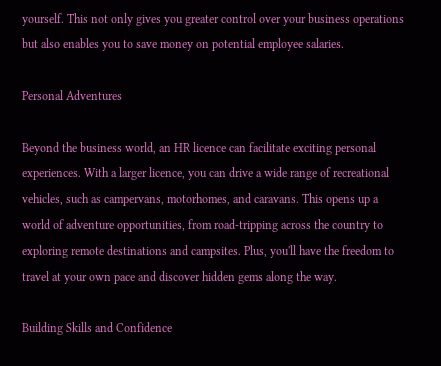yourself. This not only gives you greater control over your business operations but also enables you to save money on potential employee salaries.

Personal Adventures

Beyond the business world, an HR licence can facilitate exciting personal experiences. With a larger licence, you can drive a wide range of recreational vehicles, such as campervans, motorhomes, and caravans. This opens up a world of adventure opportunities, from road-tripping across the country to exploring remote destinations and campsites. Plus, you'll have the freedom to travel at your own pace and discover hidden gems along the way.

Building Skills and Confidence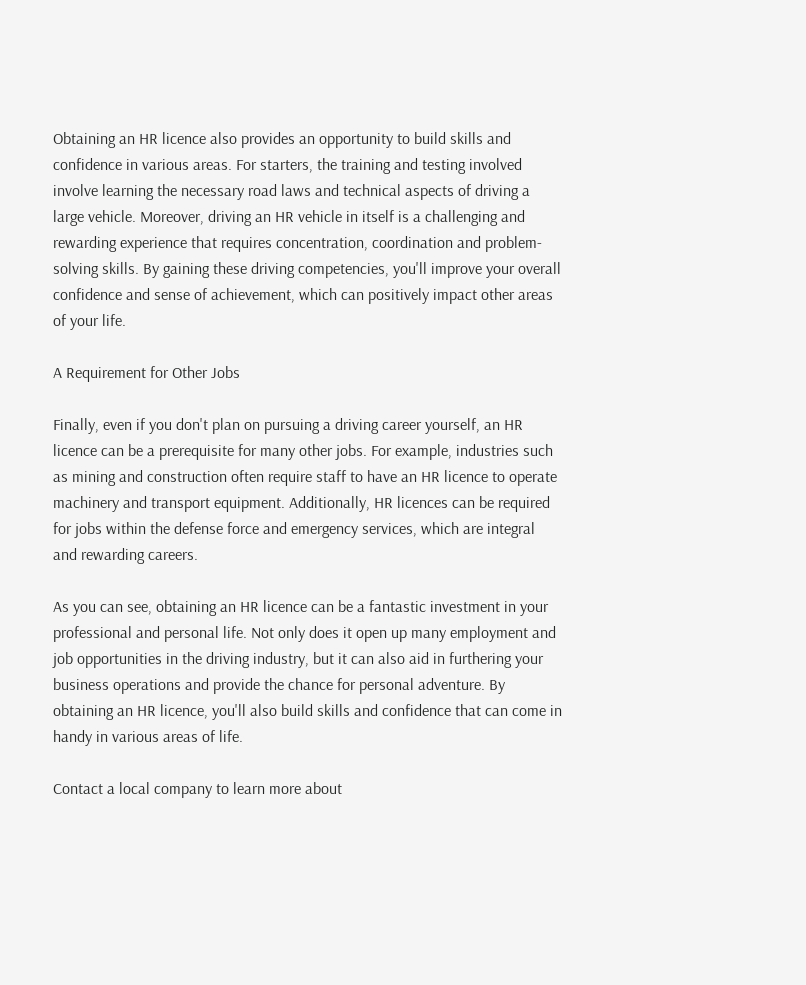Obtaining an HR licence also provides an opportunity to build skills and confidence in various areas. For starters, the training and testing involved involve learning the necessary road laws and technical aspects of driving a large vehicle. Moreover, driving an HR vehicle in itself is a challenging and rewarding experience that requires concentration, coordination and problem-solving skills. By gaining these driving competencies, you'll improve your overall confidence and sense of achievement, which can positively impact other areas of your life.

A Requirement for Other Jobs

Finally, even if you don't plan on pursuing a driving career yourself, an HR licence can be a prerequisite for many other jobs. For example, industries such as mining and construction often require staff to have an HR licence to operate machinery and transport equipment. Additionally, HR licences can be required for jobs within the defense force and emergency services, which are integral and rewarding careers.

As you can see, obtaining an HR licence can be a fantastic investment in your professional and personal life. Not only does it open up many employment and job opportunities in the driving industry, but it can also aid in furthering your business operations and provide the chance for personal adventure. By obtaining an HR licence, you'll also build skills and confidence that can come in handy in various areas of life.

Contact a local company to learn more about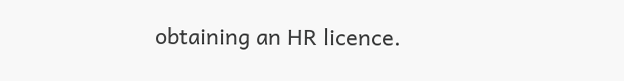obtaining an HR licence.